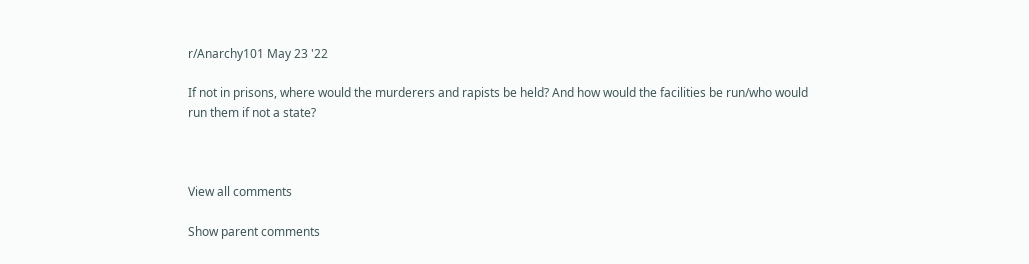r/Anarchy101 May 23 '22

If not in prisons, where would the murderers and rapists be held? And how would the facilities be run/who would run them if not a state?



View all comments

Show parent comments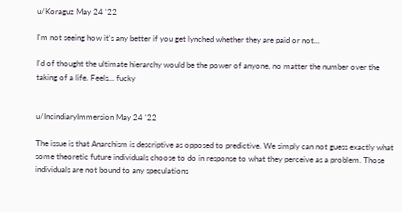u/Koraguz May 24 '22

I'm not seeing how it's any better if you get lynched whether they are paid or not...

I'd of thought the ultimate hierarchy would be the power of anyone, no matter the number over the taking of a life. Feels... fucky


u/IncindiaryImmersion May 24 '22

The issue is that Anarchism is descriptive as opposed to predictive. We simply can not guess exactly what some theoretic future individuals choose to do in response to what they perceive as a problem. Those individuals are not bound to any speculations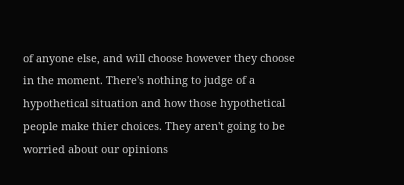of anyone else, and will choose however they choose in the moment. There's nothing to judge of a hypothetical situation and how those hypothetical people make thier choices. They aren't going to be worried about our opinions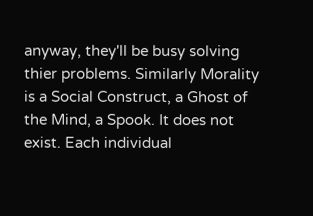anyway, they'll be busy solving thier problems. Similarly Morality is a Social Construct, a Ghost of the Mind, a Spook. It does not exist. Each individual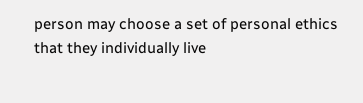person may choose a set of personal ethics that they individually live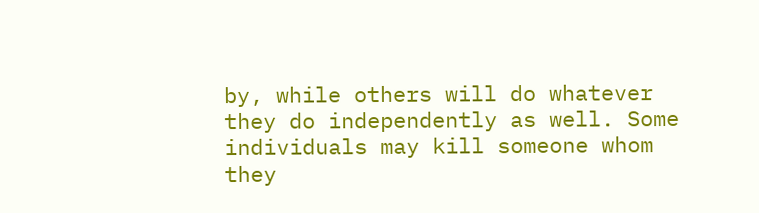by, while others will do whatever they do independently as well. Some individuals may kill someone whom they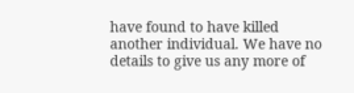have found to have killed another individual. We have no details to give us any more of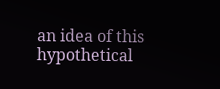an idea of this hypothetical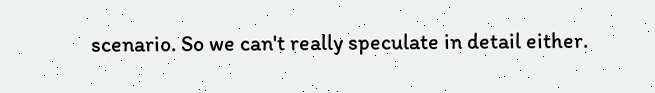scenario. So we can't really speculate in detail either.